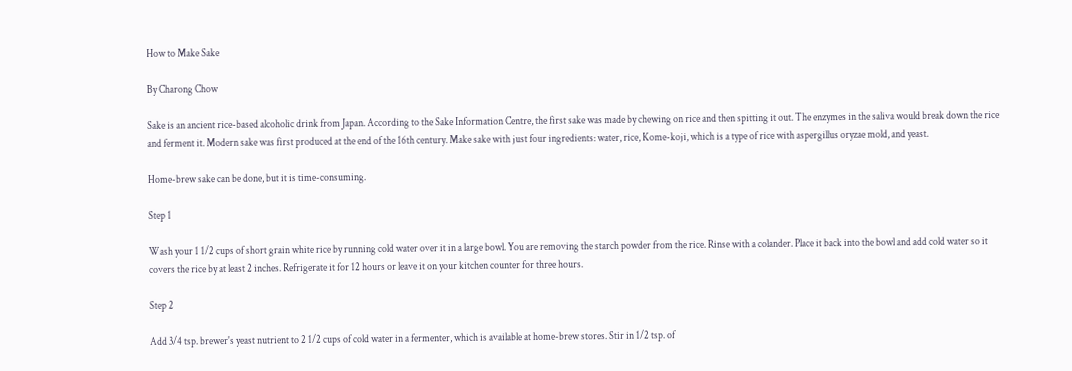How to Make Sake

By Charong Chow

Sake is an ancient rice-based alcoholic drink from Japan. According to the Sake Information Centre, the first sake was made by chewing on rice and then spitting it out. The enzymes in the saliva would break down the rice and ferment it. Modern sake was first produced at the end of the 16th century. Make sake with just four ingredients: water, rice, Kome-koji, which is a type of rice with aspergillus oryzae mold, and yeast.

Home-brew sake can be done, but it is time-consuming.

Step 1

Wash your 1 1/2 cups of short grain white rice by running cold water over it in a large bowl. You are removing the starch powder from the rice. Rinse with a colander. Place it back into the bowl and add cold water so it covers the rice by at least 2 inches. Refrigerate it for 12 hours or leave it on your kitchen counter for three hours.

Step 2

Add 3/4 tsp. brewer's yeast nutrient to 2 1/2 cups of cold water in a fermenter, which is available at home-brew stores. Stir in 1/2 tsp. of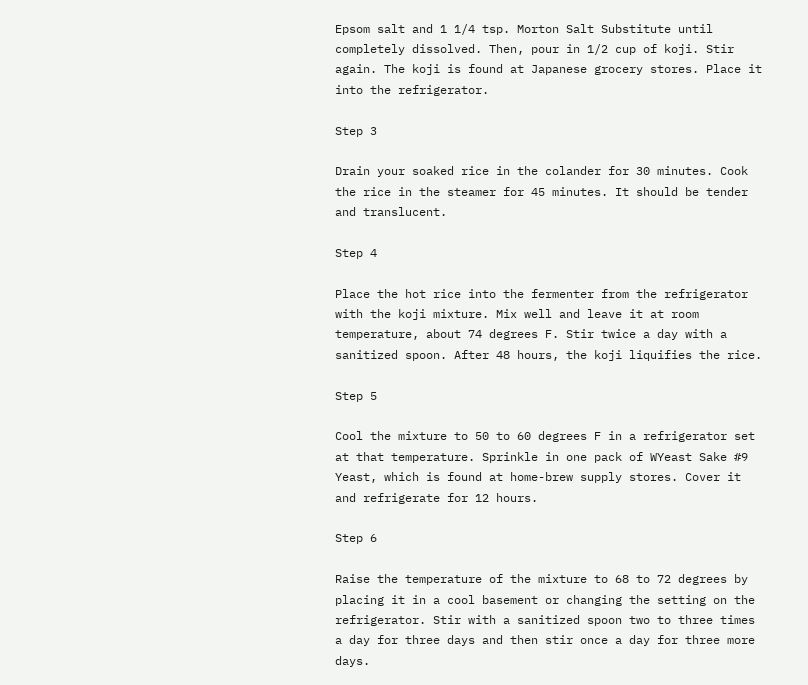Epsom salt and 1 1/4 tsp. Morton Salt Substitute until completely dissolved. Then, pour in 1/2 cup of koji. Stir again. The koji is found at Japanese grocery stores. Place it into the refrigerator.

Step 3

Drain your soaked rice in the colander for 30 minutes. Cook the rice in the steamer for 45 minutes. It should be tender and translucent.

Step 4

Place the hot rice into the fermenter from the refrigerator with the koji mixture. Mix well and leave it at room temperature, about 74 degrees F. Stir twice a day with a sanitized spoon. After 48 hours, the koji liquifies the rice.

Step 5

Cool the mixture to 50 to 60 degrees F in a refrigerator set at that temperature. Sprinkle in one pack of WYeast Sake #9 Yeast, which is found at home-brew supply stores. Cover it and refrigerate for 12 hours.

Step 6

Raise the temperature of the mixture to 68 to 72 degrees by placing it in a cool basement or changing the setting on the refrigerator. Stir with a sanitized spoon two to three times a day for three days and then stir once a day for three more days.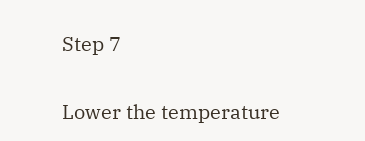Step 7

Lower the temperature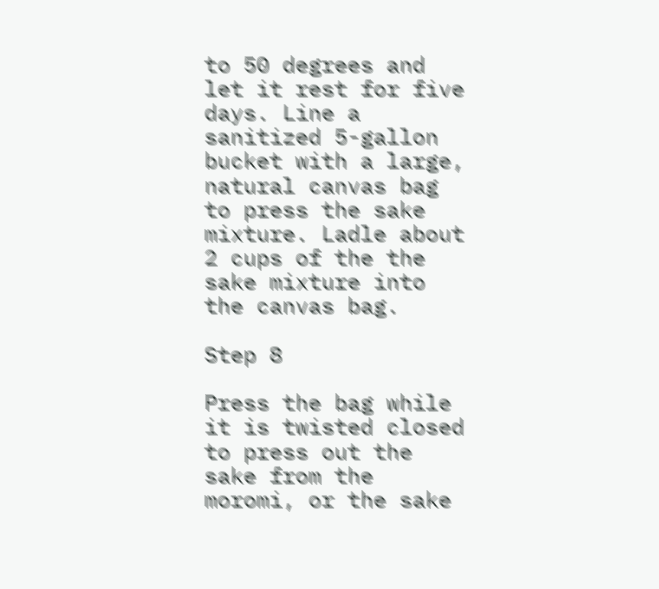to 50 degrees and let it rest for five days. Line a sanitized 5-gallon bucket with a large, natural canvas bag to press the sake mixture. Ladle about 2 cups of the the sake mixture into the canvas bag.

Step 8

Press the bag while it is twisted closed to press out the sake from the moromi, or the sake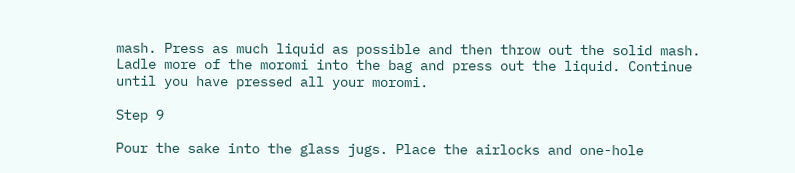mash. Press as much liquid as possible and then throw out the solid mash. Ladle more of the moromi into the bag and press out the liquid. Continue until you have pressed all your moromi.

Step 9

Pour the sake into the glass jugs. Place the airlocks and one-hole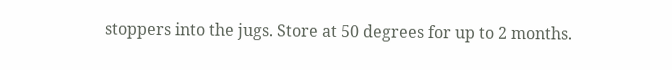stoppers into the jugs. Store at 50 degrees for up to 2 months.